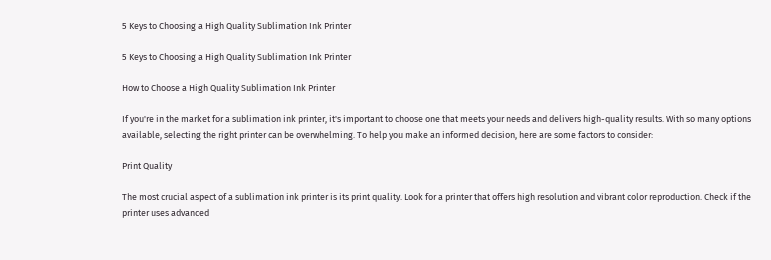5 Keys to Choosing a High Quality Sublimation Ink Printer

5 Keys to Choosing a High Quality Sublimation Ink Printer

How to Choose a High Quality Sublimation Ink Printer

If you're in the market for a sublimation ink printer, it's important to choose one that meets your needs and delivers high-quality results. With so many options available, selecting the right printer can be overwhelming. To help you make an informed decision, here are some factors to consider:

Print Quality

The most crucial aspect of a sublimation ink printer is its print quality. Look for a printer that offers high resolution and vibrant color reproduction. Check if the printer uses advanced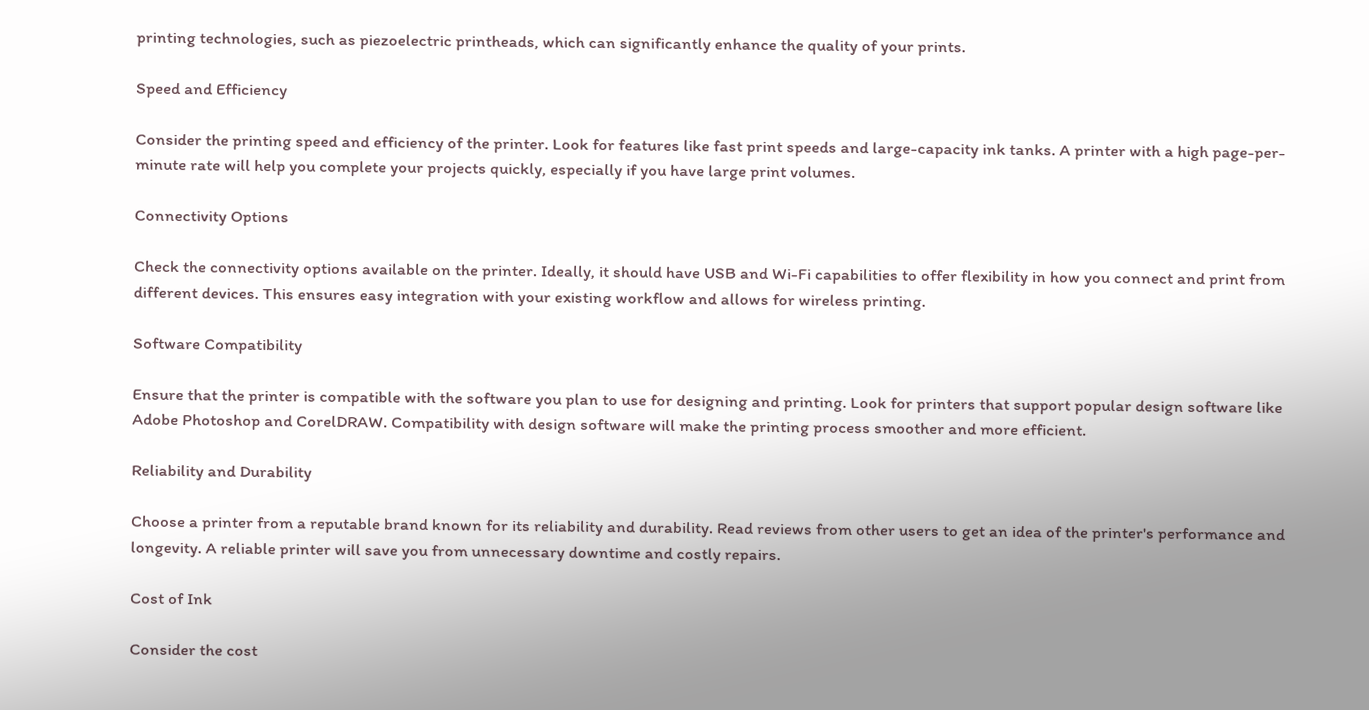printing technologies, such as piezoelectric printheads, which can significantly enhance the quality of your prints.

Speed and Efficiency

Consider the printing speed and efficiency of the printer. Look for features like fast print speeds and large-capacity ink tanks. A printer with a high page-per-minute rate will help you complete your projects quickly, especially if you have large print volumes.

Connectivity Options

Check the connectivity options available on the printer. Ideally, it should have USB and Wi-Fi capabilities to offer flexibility in how you connect and print from different devices. This ensures easy integration with your existing workflow and allows for wireless printing.

Software Compatibility

Ensure that the printer is compatible with the software you plan to use for designing and printing. Look for printers that support popular design software like Adobe Photoshop and CorelDRAW. Compatibility with design software will make the printing process smoother and more efficient.

Reliability and Durability

Choose a printer from a reputable brand known for its reliability and durability. Read reviews from other users to get an idea of the printer's performance and longevity. A reliable printer will save you from unnecessary downtime and costly repairs.

Cost of Ink

Consider the cost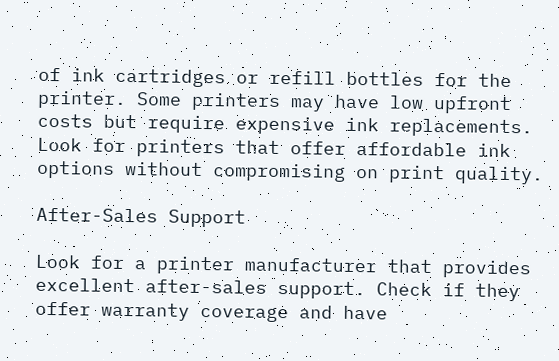of ink cartridges or refill bottles for the printer. Some printers may have low upfront costs but require expensive ink replacements. Look for printers that offer affordable ink options without compromising on print quality.

After-Sales Support

Look for a printer manufacturer that provides excellent after-sales support. Check if they offer warranty coverage and have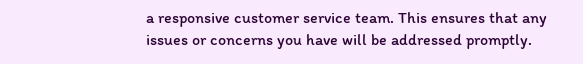a responsive customer service team. This ensures that any issues or concerns you have will be addressed promptly.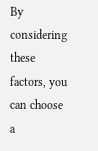By considering these factors, you can choose a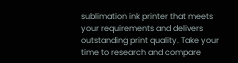sublimation ink printer that meets your requirements and delivers outstanding print quality. Take your time to research and compare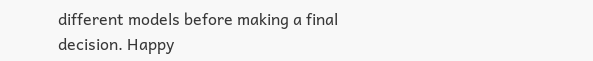different models before making a final decision. Happy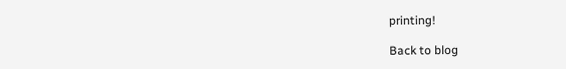printing!

Back to blog